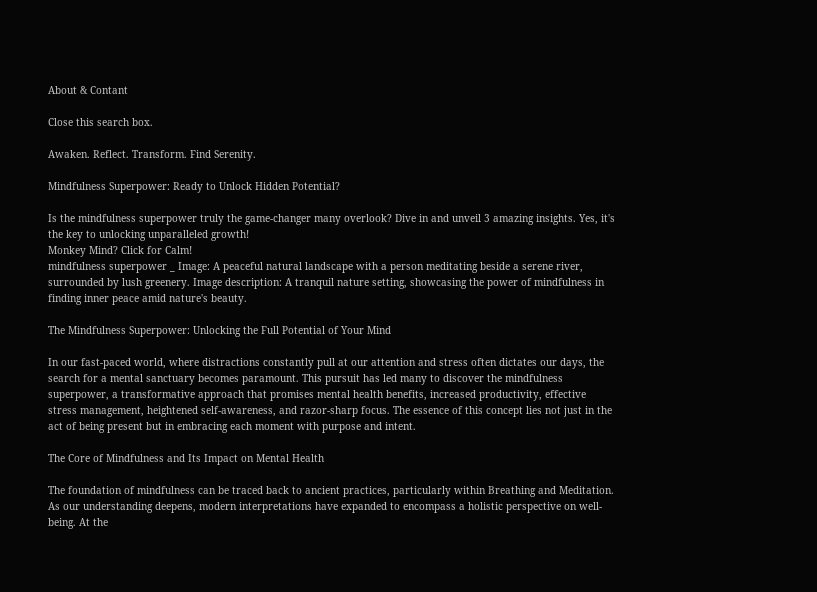About & Contant

Close this search box.

Awaken. Reflect. Transform. Find Serenity.

Mindfulness Superpower: Ready to Unlock Hidden Potential?

Is the mindfulness superpower truly the game-changer many overlook? Dive in and unveil 3 amazing insights. Yes, it's the key to unlocking unparalleled growth!
Monkey Mind? Click for Calm!
mindfulness superpower _ Image: A peaceful natural landscape with a person meditating beside a serene river, surrounded by lush greenery. Image description: A tranquil nature setting, showcasing the power of mindfulness in finding inner peace amid nature's beauty.

The Mindfulness Superpower: Unlocking the Full Potential of Your Mind

In our fast-paced world, where distractions constantly pull at our attention and stress often dictates our days, the search for a mental sanctuary becomes paramount. This pursuit has led many to discover the mindfulness superpower, a transformative approach that promises mental health benefits, increased productivity, effective stress management, heightened self-awareness, and razor-sharp focus. The essence of this concept lies not just in the act of being present but in embracing each moment with purpose and intent.

The Core of Mindfulness and Its Impact on Mental Health

The foundation of mindfulness can be traced back to ancient practices, particularly within Breathing and Meditation. As our understanding deepens, modern interpretations have expanded to encompass a holistic perspective on well-being. At the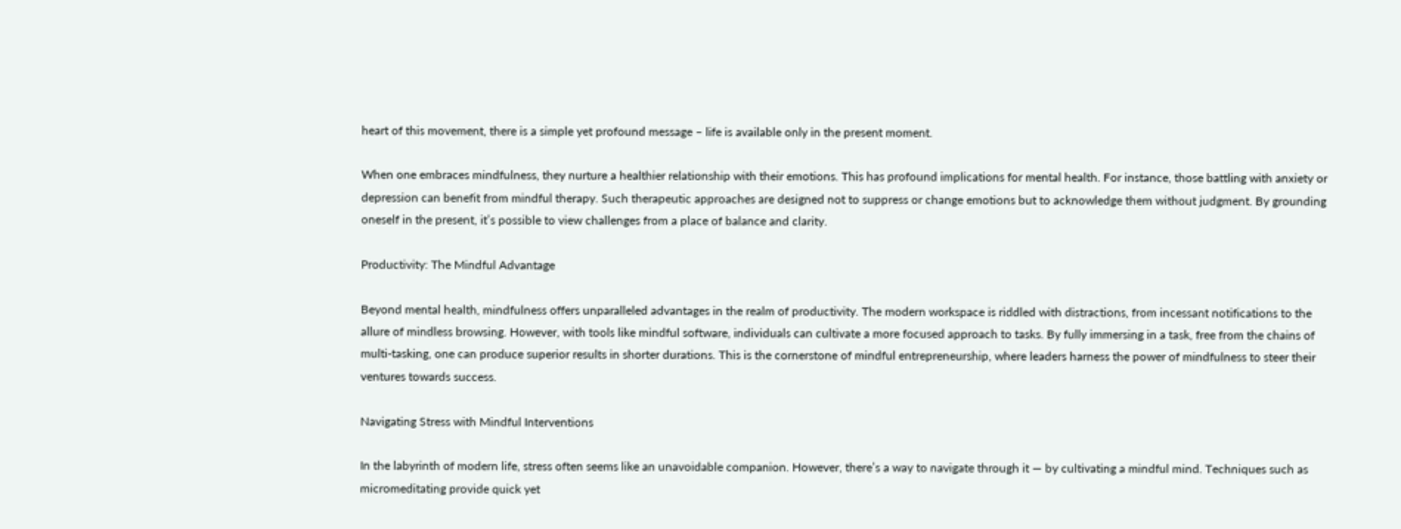heart of this movement, there is a simple yet profound message – life is available only in the present moment.

When one embraces mindfulness, they nurture a healthier relationship with their emotions. This has profound implications for mental health. For instance, those battling with anxiety or depression can benefit from mindful therapy. Such therapeutic approaches are designed not to suppress or change emotions but to acknowledge them without judgment. By grounding oneself in the present, it’s possible to view challenges from a place of balance and clarity.

Productivity: The Mindful Advantage

Beyond mental health, mindfulness offers unparalleled advantages in the realm of productivity. The modern workspace is riddled with distractions, from incessant notifications to the allure of mindless browsing. However, with tools like mindful software, individuals can cultivate a more focused approach to tasks. By fully immersing in a task, free from the chains of multi-tasking, one can produce superior results in shorter durations. This is the cornerstone of mindful entrepreneurship, where leaders harness the power of mindfulness to steer their ventures towards success.

Navigating Stress with Mindful Interventions

In the labyrinth of modern life, stress often seems like an unavoidable companion. However, there’s a way to navigate through it — by cultivating a mindful mind. Techniques such as micromeditating provide quick yet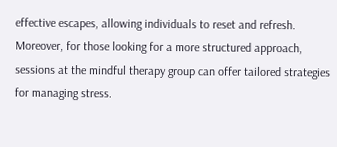effective escapes, allowing individuals to reset and refresh. Moreover, for those looking for a more structured approach, sessions at the mindful therapy group can offer tailored strategies for managing stress.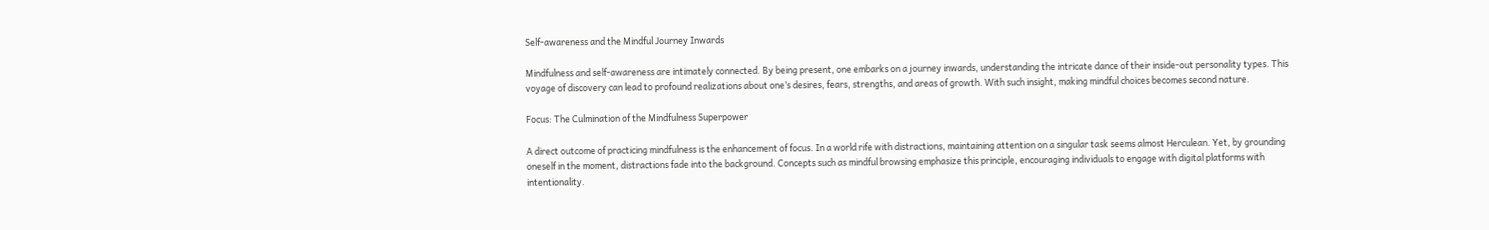Self-awareness and the Mindful Journey Inwards

Mindfulness and self-awareness are intimately connected. By being present, one embarks on a journey inwards, understanding the intricate dance of their inside-out personality types. This voyage of discovery can lead to profound realizations about one’s desires, fears, strengths, and areas of growth. With such insight, making mindful choices becomes second nature.

Focus: The Culmination of the Mindfulness Superpower

A direct outcome of practicing mindfulness is the enhancement of focus. In a world rife with distractions, maintaining attention on a singular task seems almost Herculean. Yet, by grounding oneself in the moment, distractions fade into the background. Concepts such as mindful browsing emphasize this principle, encouraging individuals to engage with digital platforms with intentionality.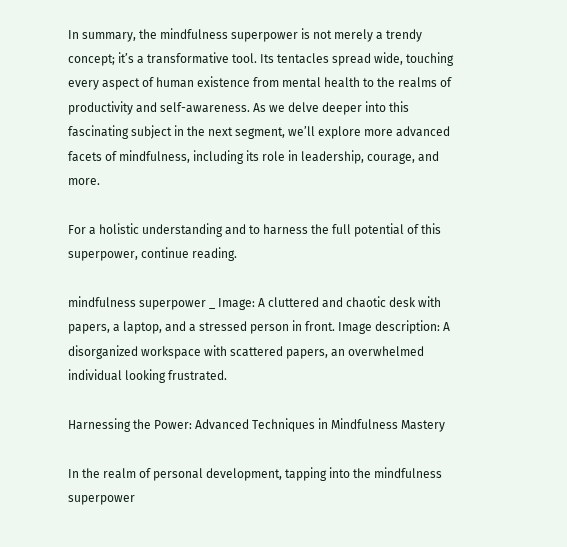In summary, the mindfulness superpower is not merely a trendy concept; it’s a transformative tool. Its tentacles spread wide, touching every aspect of human existence from mental health to the realms of productivity and self-awareness. As we delve deeper into this fascinating subject in the next segment, we’ll explore more advanced facets of mindfulness, including its role in leadership, courage, and more.

For a holistic understanding and to harness the full potential of this superpower, continue reading.

mindfulness superpower _ Image: A cluttered and chaotic desk with papers, a laptop, and a stressed person in front. Image description: A disorganized workspace with scattered papers, an overwhelmed individual looking frustrated.

Harnessing the Power: Advanced Techniques in Mindfulness Mastery

In the realm of personal development, tapping into the mindfulness superpower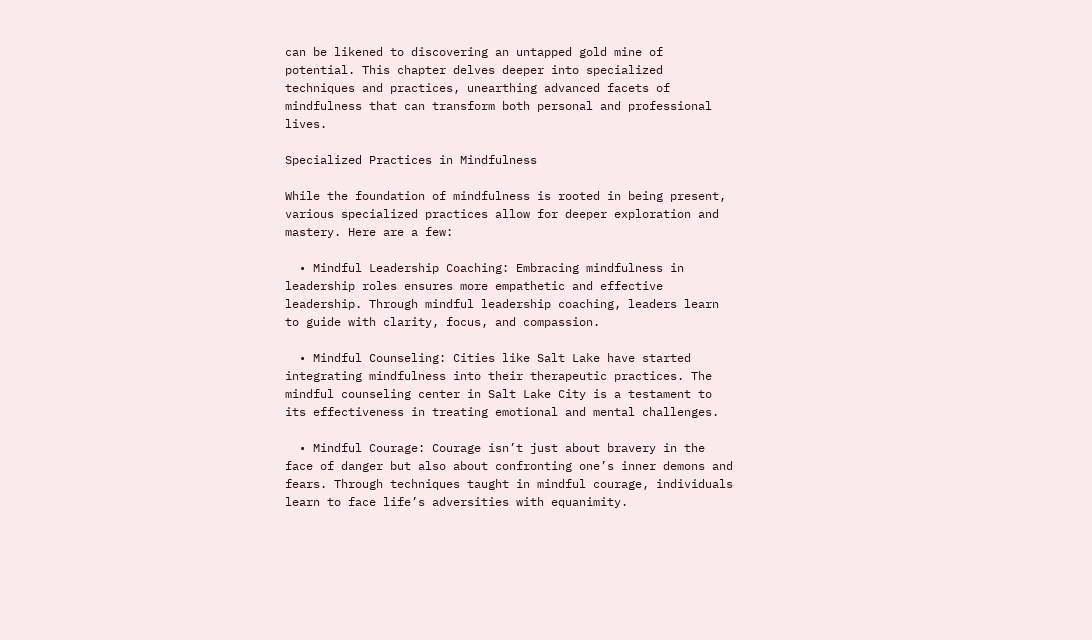can be likened to discovering an untapped gold mine of potential. This chapter delves deeper into specialized techniques and practices, unearthing advanced facets of mindfulness that can transform both personal and professional lives.

Specialized Practices in Mindfulness

While the foundation of mindfulness is rooted in being present, various specialized practices allow for deeper exploration and mastery. Here are a few:

  • Mindful Leadership Coaching: Embracing mindfulness in leadership roles ensures more empathetic and effective leadership. Through mindful leadership coaching, leaders learn to guide with clarity, focus, and compassion.

  • Mindful Counseling: Cities like Salt Lake have started integrating mindfulness into their therapeutic practices. The mindful counseling center in Salt Lake City is a testament to its effectiveness in treating emotional and mental challenges.

  • Mindful Courage: Courage isn’t just about bravery in the face of danger but also about confronting one’s inner demons and fears. Through techniques taught in mindful courage, individuals learn to face life’s adversities with equanimity.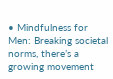• Mindfulness for Men: Breaking societal norms, there’s a growing movement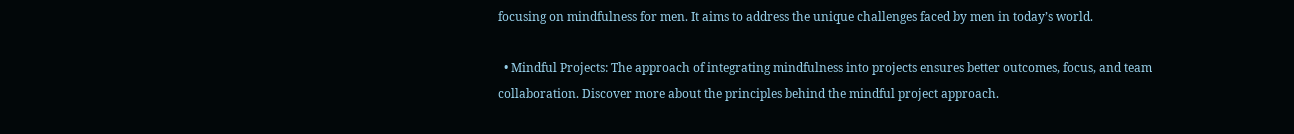focusing on mindfulness for men. It aims to address the unique challenges faced by men in today’s world.

  • Mindful Projects: The approach of integrating mindfulness into projects ensures better outcomes, focus, and team collaboration. Discover more about the principles behind the mindful project approach.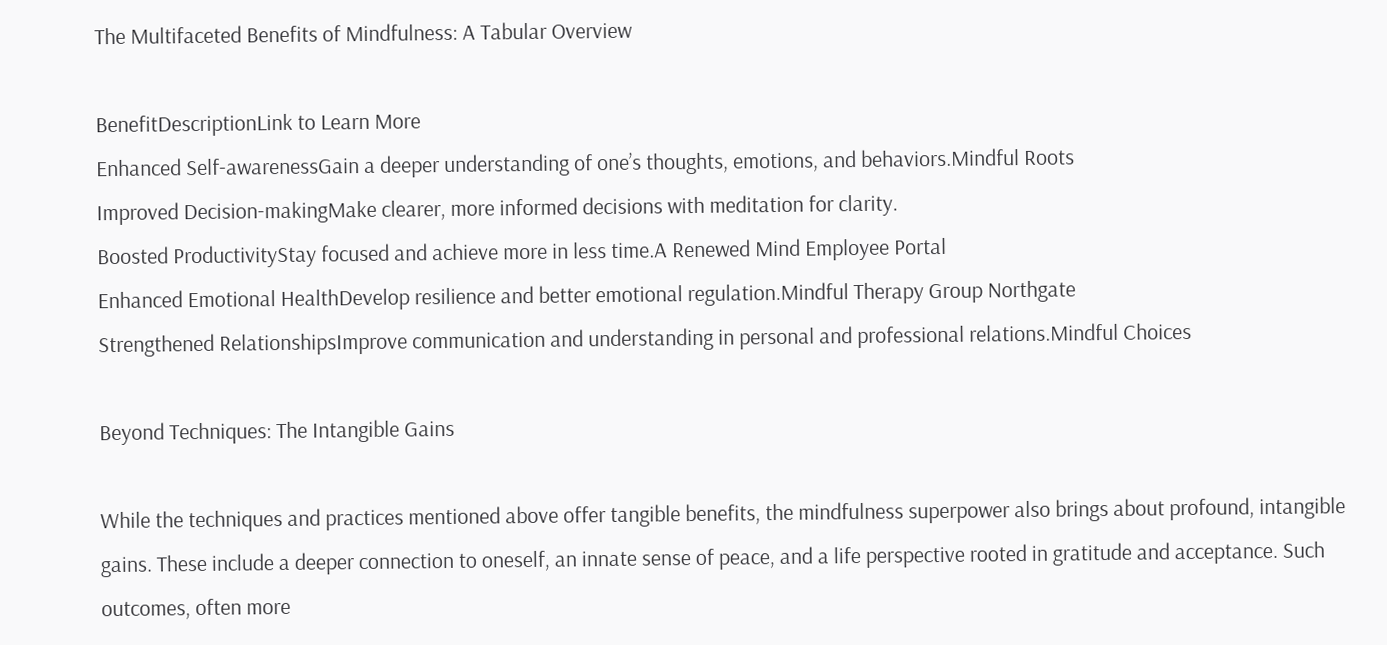The Multifaceted Benefits of Mindfulness: A Tabular Overview

BenefitDescriptionLink to Learn More
Enhanced Self-awarenessGain a deeper understanding of one’s thoughts, emotions, and behaviors.Mindful Roots
Improved Decision-makingMake clearer, more informed decisions with meditation for clarity.
Boosted ProductivityStay focused and achieve more in less time.A Renewed Mind Employee Portal
Enhanced Emotional HealthDevelop resilience and better emotional regulation.Mindful Therapy Group Northgate
Strengthened RelationshipsImprove communication and understanding in personal and professional relations.Mindful Choices

Beyond Techniques: The Intangible Gains

While the techniques and practices mentioned above offer tangible benefits, the mindfulness superpower also brings about profound, intangible gains. These include a deeper connection to oneself, an innate sense of peace, and a life perspective rooted in gratitude and acceptance. Such outcomes, often more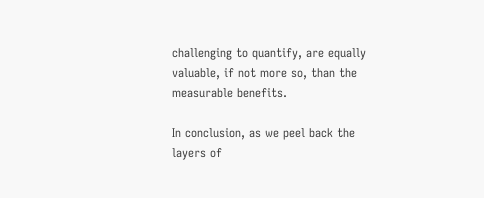challenging to quantify, are equally valuable, if not more so, than the measurable benefits.

In conclusion, as we peel back the layers of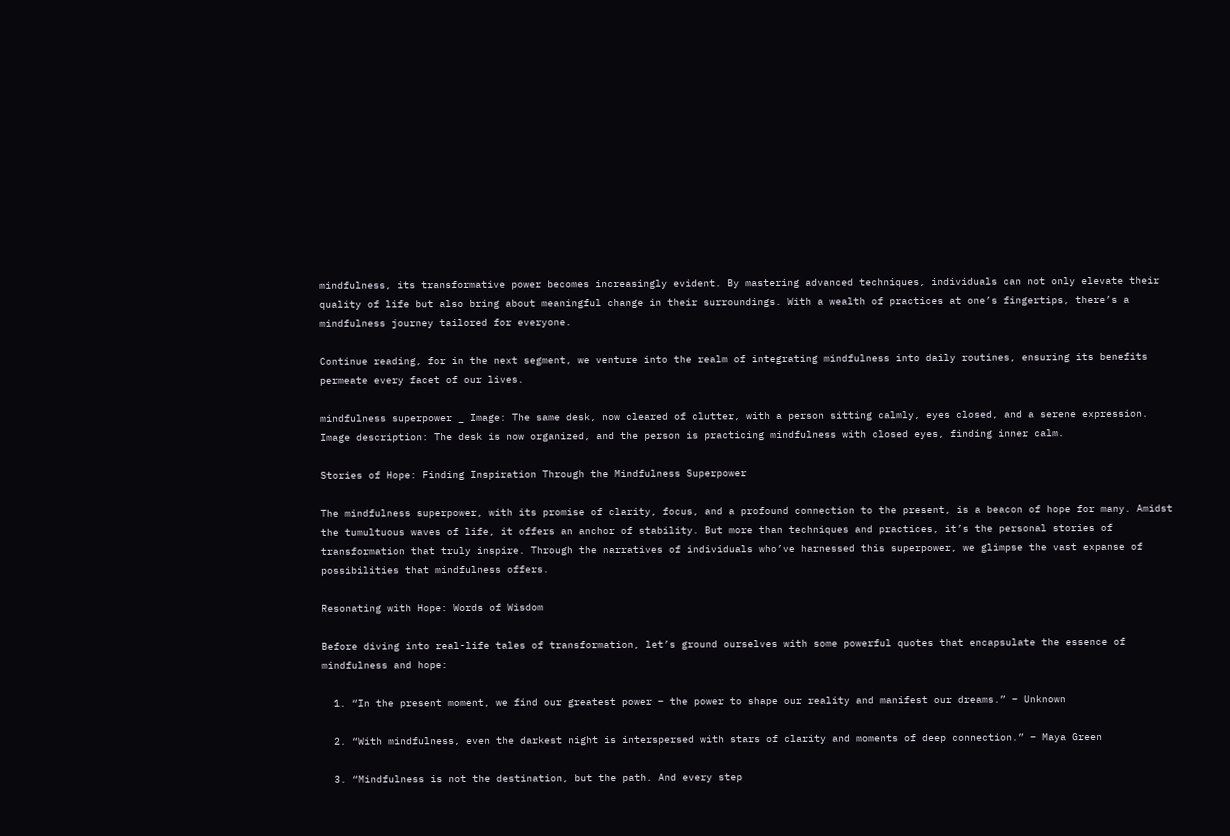mindfulness, its transformative power becomes increasingly evident. By mastering advanced techniques, individuals can not only elevate their quality of life but also bring about meaningful change in their surroundings. With a wealth of practices at one’s fingertips, there’s a mindfulness journey tailored for everyone.

Continue reading, for in the next segment, we venture into the realm of integrating mindfulness into daily routines, ensuring its benefits permeate every facet of our lives.

mindfulness superpower _ Image: The same desk, now cleared of clutter, with a person sitting calmly, eyes closed, and a serene expression. Image description: The desk is now organized, and the person is practicing mindfulness with closed eyes, finding inner calm.

Stories of Hope: Finding Inspiration Through the Mindfulness Superpower

The mindfulness superpower, with its promise of clarity, focus, and a profound connection to the present, is a beacon of hope for many. Amidst the tumultuous waves of life, it offers an anchor of stability. But more than techniques and practices, it’s the personal stories of transformation that truly inspire. Through the narratives of individuals who’ve harnessed this superpower, we glimpse the vast expanse of possibilities that mindfulness offers.

Resonating with Hope: Words of Wisdom

Before diving into real-life tales of transformation, let’s ground ourselves with some powerful quotes that encapsulate the essence of mindfulness and hope:

  1. “In the present moment, we find our greatest power – the power to shape our reality and manifest our dreams.” – Unknown

  2. “With mindfulness, even the darkest night is interspersed with stars of clarity and moments of deep connection.” – Maya Green

  3. “Mindfulness is not the destination, but the path. And every step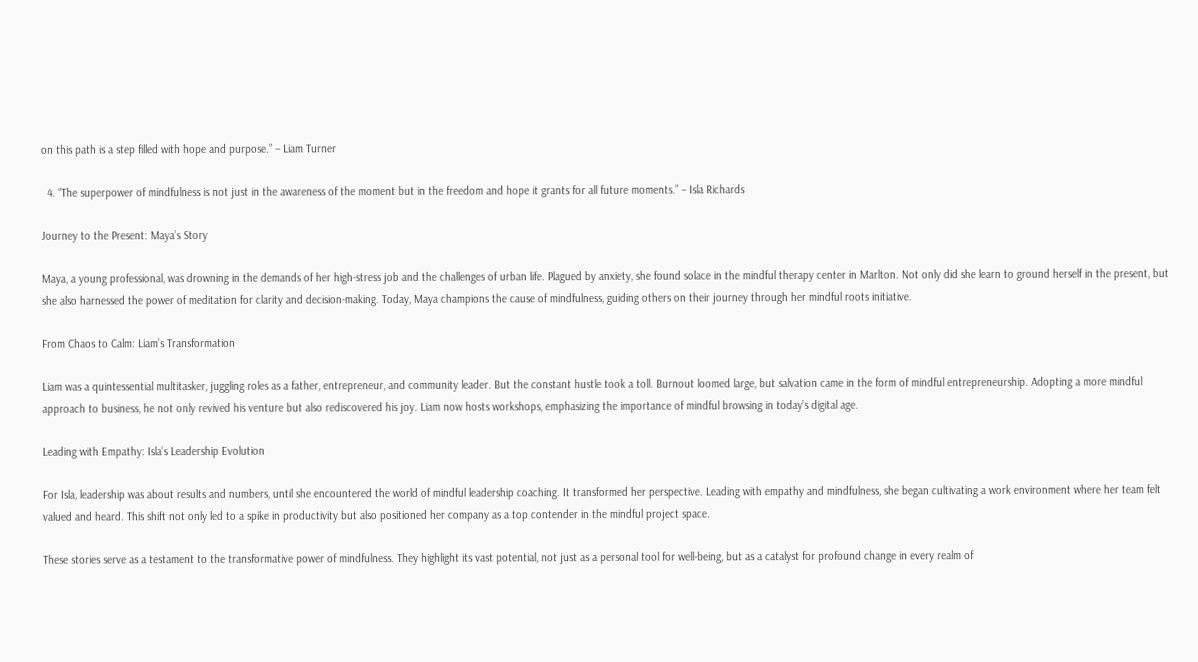on this path is a step filled with hope and purpose.” – Liam Turner

  4. “The superpower of mindfulness is not just in the awareness of the moment but in the freedom and hope it grants for all future moments.” – Isla Richards

Journey to the Present: Maya’s Story

Maya, a young professional, was drowning in the demands of her high-stress job and the challenges of urban life. Plagued by anxiety, she found solace in the mindful therapy center in Marlton. Not only did she learn to ground herself in the present, but she also harnessed the power of meditation for clarity and decision-making. Today, Maya champions the cause of mindfulness, guiding others on their journey through her mindful roots initiative.

From Chaos to Calm: Liam’s Transformation

Liam was a quintessential multitasker, juggling roles as a father, entrepreneur, and community leader. But the constant hustle took a toll. Burnout loomed large, but salvation came in the form of mindful entrepreneurship. Adopting a more mindful approach to business, he not only revived his venture but also rediscovered his joy. Liam now hosts workshops, emphasizing the importance of mindful browsing in today’s digital age.

Leading with Empathy: Isla’s Leadership Evolution

For Isla, leadership was about results and numbers, until she encountered the world of mindful leadership coaching. It transformed her perspective. Leading with empathy and mindfulness, she began cultivating a work environment where her team felt valued and heard. This shift not only led to a spike in productivity but also positioned her company as a top contender in the mindful project space.

These stories serve as a testament to the transformative power of mindfulness. They highlight its vast potential, not just as a personal tool for well-being, but as a catalyst for profound change in every realm of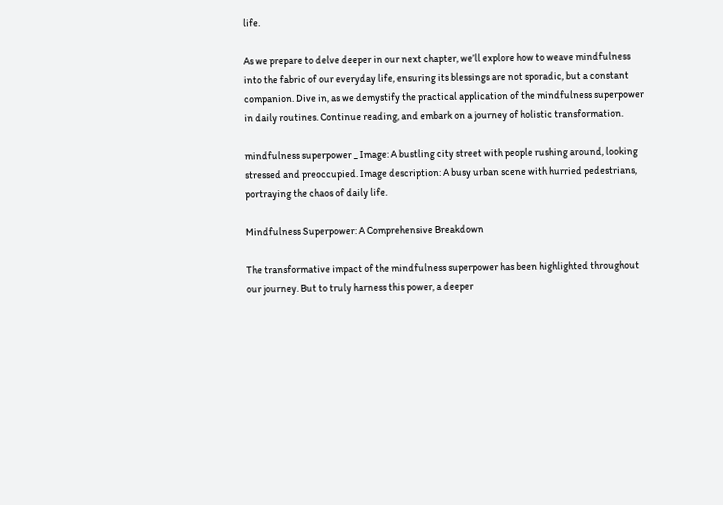life.

As we prepare to delve deeper in our next chapter, we’ll explore how to weave mindfulness into the fabric of our everyday life, ensuring its blessings are not sporadic, but a constant companion. Dive in, as we demystify the practical application of the mindfulness superpower in daily routines. Continue reading, and embark on a journey of holistic transformation.

mindfulness superpower _ Image: A bustling city street with people rushing around, looking stressed and preoccupied. Image description: A busy urban scene with hurried pedestrians, portraying the chaos of daily life.

Mindfulness Superpower: A Comprehensive Breakdown

The transformative impact of the mindfulness superpower has been highlighted throughout our journey. But to truly harness this power, a deeper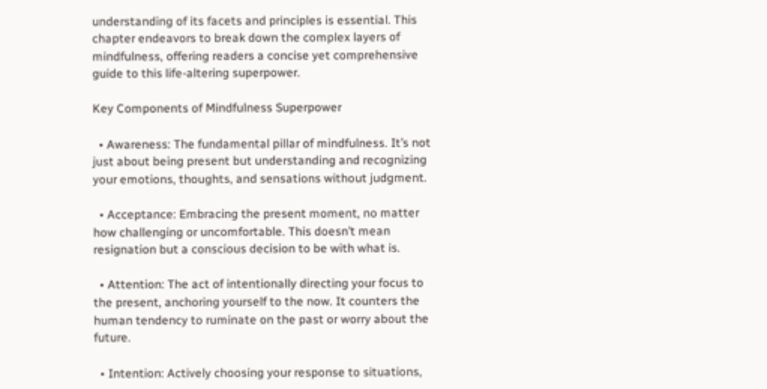understanding of its facets and principles is essential. This chapter endeavors to break down the complex layers of mindfulness, offering readers a concise yet comprehensive guide to this life-altering superpower.

Key Components of Mindfulness Superpower

  • Awareness: The fundamental pillar of mindfulness. It’s not just about being present but understanding and recognizing your emotions, thoughts, and sensations without judgment.

  • Acceptance: Embracing the present moment, no matter how challenging or uncomfortable. This doesn’t mean resignation but a conscious decision to be with what is.

  • Attention: The act of intentionally directing your focus to the present, anchoring yourself to the now. It counters the human tendency to ruminate on the past or worry about the future.

  • Intention: Actively choosing your response to situations,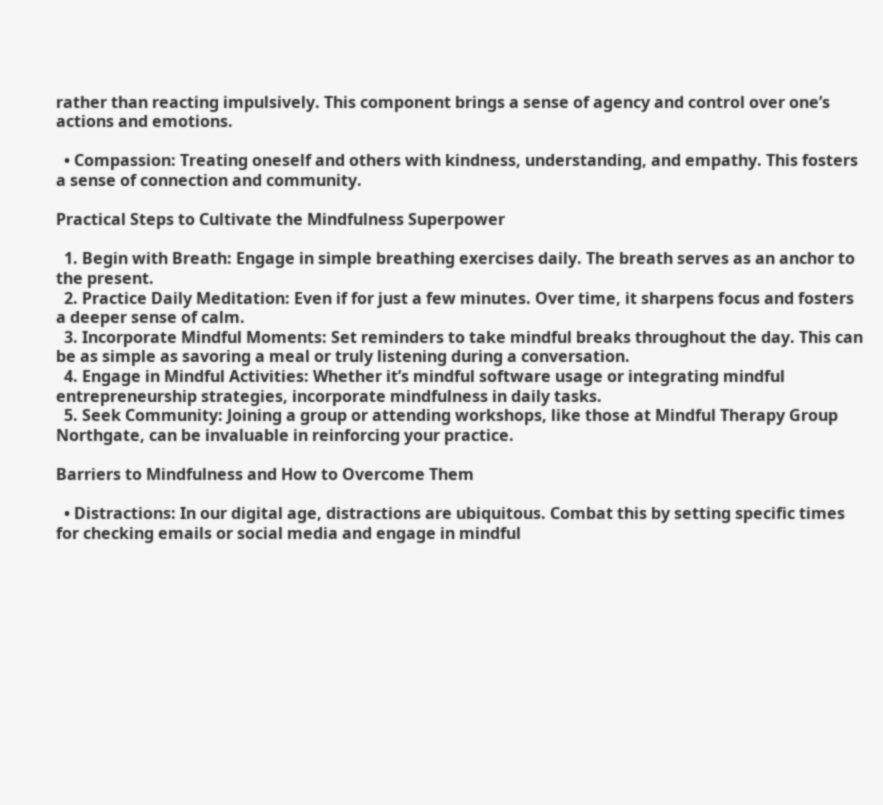rather than reacting impulsively. This component brings a sense of agency and control over one’s actions and emotions.

  • Compassion: Treating oneself and others with kindness, understanding, and empathy. This fosters a sense of connection and community.

Practical Steps to Cultivate the Mindfulness Superpower

  1. Begin with Breath: Engage in simple breathing exercises daily. The breath serves as an anchor to the present.
  2. Practice Daily Meditation: Even if for just a few minutes. Over time, it sharpens focus and fosters a deeper sense of calm.
  3. Incorporate Mindful Moments: Set reminders to take mindful breaks throughout the day. This can be as simple as savoring a meal or truly listening during a conversation.
  4. Engage in Mindful Activities: Whether it’s mindful software usage or integrating mindful entrepreneurship strategies, incorporate mindfulness in daily tasks.
  5. Seek Community: Joining a group or attending workshops, like those at Mindful Therapy Group Northgate, can be invaluable in reinforcing your practice.

Barriers to Mindfulness and How to Overcome Them

  • Distractions: In our digital age, distractions are ubiquitous. Combat this by setting specific times for checking emails or social media and engage in mindful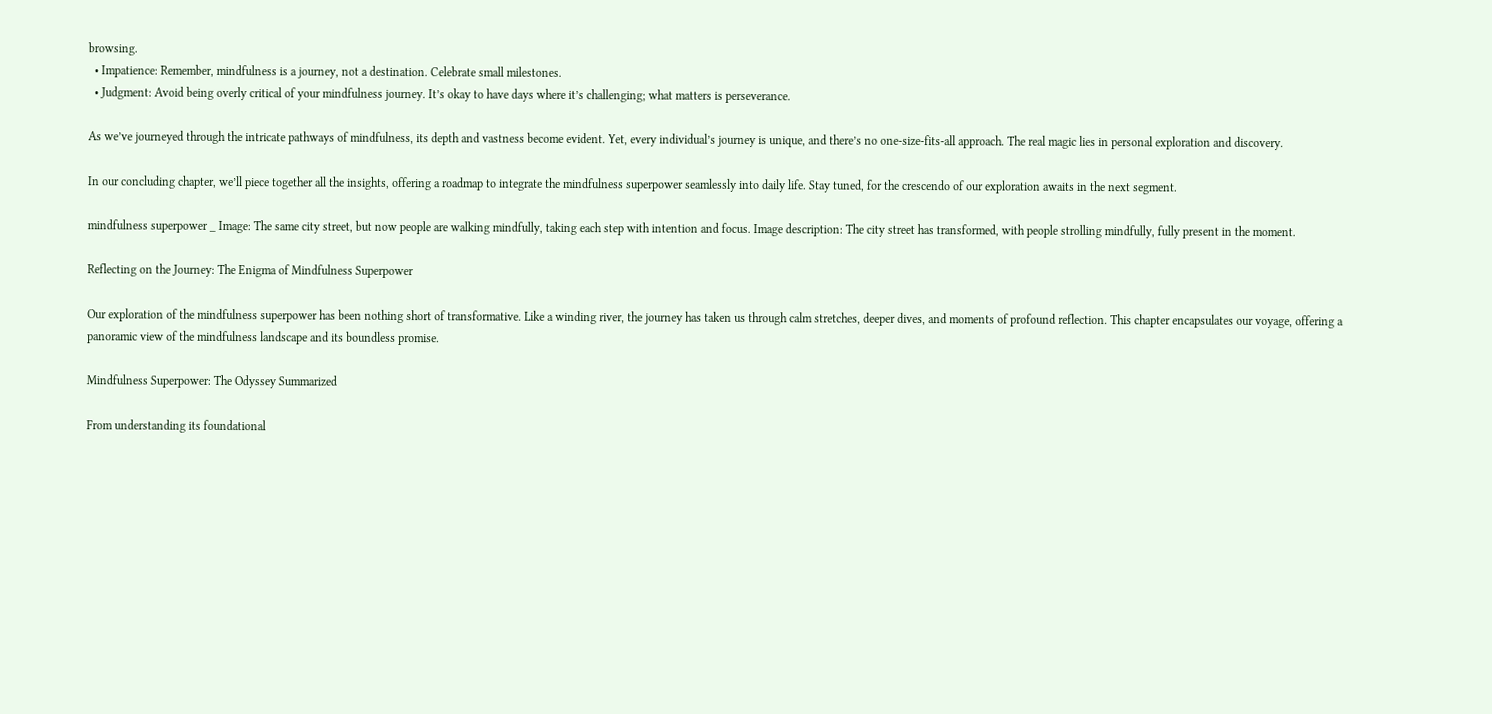browsing.
  • Impatience: Remember, mindfulness is a journey, not a destination. Celebrate small milestones.
  • Judgment: Avoid being overly critical of your mindfulness journey. It’s okay to have days where it’s challenging; what matters is perseverance.

As we’ve journeyed through the intricate pathways of mindfulness, its depth and vastness become evident. Yet, every individual’s journey is unique, and there’s no one-size-fits-all approach. The real magic lies in personal exploration and discovery.

In our concluding chapter, we’ll piece together all the insights, offering a roadmap to integrate the mindfulness superpower seamlessly into daily life. Stay tuned, for the crescendo of our exploration awaits in the next segment.

mindfulness superpower _ Image: The same city street, but now people are walking mindfully, taking each step with intention and focus. Image description: The city street has transformed, with people strolling mindfully, fully present in the moment.

Reflecting on the Journey: The Enigma of Mindfulness Superpower

Our exploration of the mindfulness superpower has been nothing short of transformative. Like a winding river, the journey has taken us through calm stretches, deeper dives, and moments of profound reflection. This chapter encapsulates our voyage, offering a panoramic view of the mindfulness landscape and its boundless promise.

Mindfulness Superpower: The Odyssey Summarized

From understanding its foundational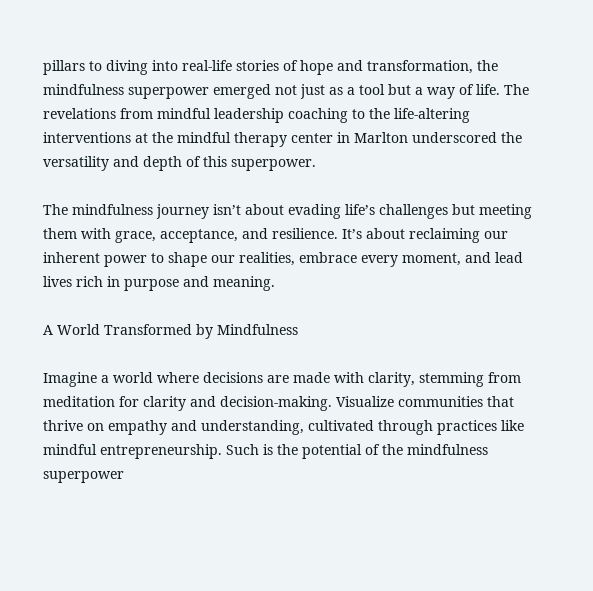pillars to diving into real-life stories of hope and transformation, the mindfulness superpower emerged not just as a tool but a way of life. The revelations from mindful leadership coaching to the life-altering interventions at the mindful therapy center in Marlton underscored the versatility and depth of this superpower.

The mindfulness journey isn’t about evading life’s challenges but meeting them with grace, acceptance, and resilience. It’s about reclaiming our inherent power to shape our realities, embrace every moment, and lead lives rich in purpose and meaning.

A World Transformed by Mindfulness

Imagine a world where decisions are made with clarity, stemming from meditation for clarity and decision-making. Visualize communities that thrive on empathy and understanding, cultivated through practices like mindful entrepreneurship. Such is the potential of the mindfulness superpower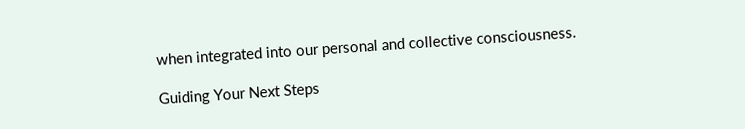when integrated into our personal and collective consciousness.

Guiding Your Next Steps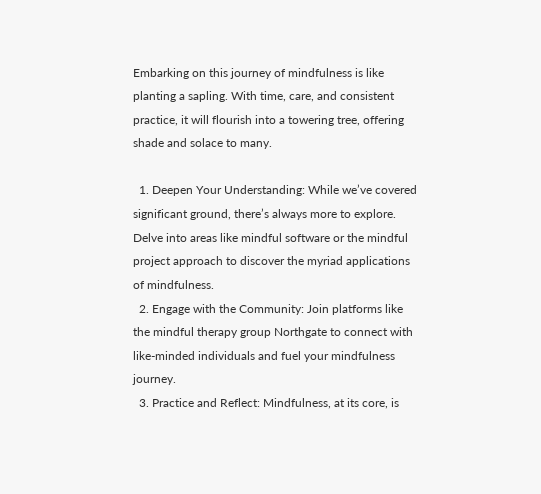Embarking on this journey of mindfulness is like planting a sapling. With time, care, and consistent practice, it will flourish into a towering tree, offering shade and solace to many.

  1. Deepen Your Understanding: While we’ve covered significant ground, there’s always more to explore. Delve into areas like mindful software or the mindful project approach to discover the myriad applications of mindfulness.
  2. Engage with the Community: Join platforms like the mindful therapy group Northgate to connect with like-minded individuals and fuel your mindfulness journey.
  3. Practice and Reflect: Mindfulness, at its core, is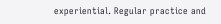experiential. Regular practice and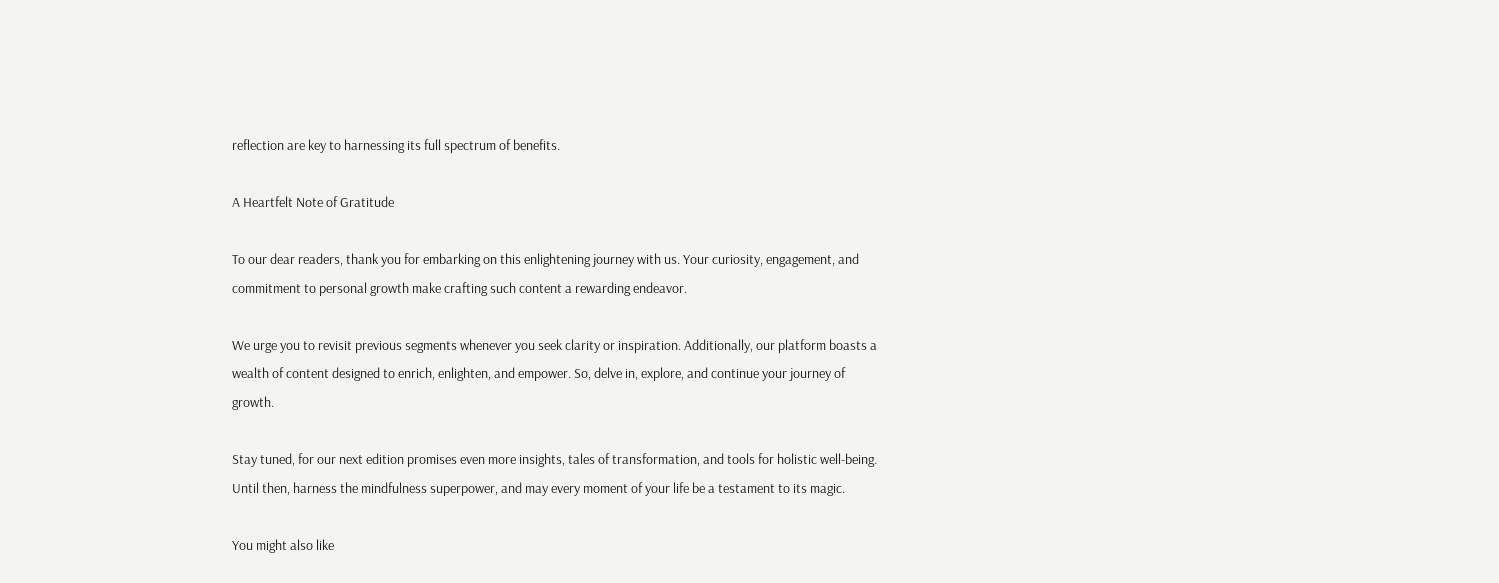reflection are key to harnessing its full spectrum of benefits.

A Heartfelt Note of Gratitude

To our dear readers, thank you for embarking on this enlightening journey with us. Your curiosity, engagement, and commitment to personal growth make crafting such content a rewarding endeavor.

We urge you to revisit previous segments whenever you seek clarity or inspiration. Additionally, our platform boasts a wealth of content designed to enrich, enlighten, and empower. So, delve in, explore, and continue your journey of growth.

Stay tuned, for our next edition promises even more insights, tales of transformation, and tools for holistic well-being. Until then, harness the mindfulness superpower, and may every moment of your life be a testament to its magic.

You might also like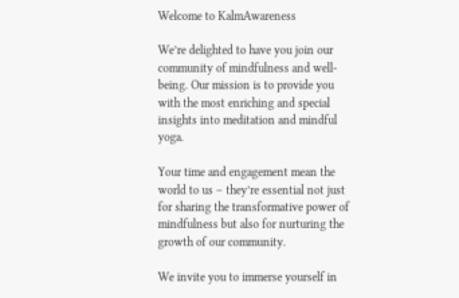Welcome to KalmAwareness

We’re delighted to have you join our community of mindfulness and well-being. Our mission is to provide you with the most enriching and special insights into meditation and mindful yoga.

Your time and engagement mean the world to us – they’re essential not just for sharing the transformative power of mindfulness but also for nurturing the growth of our community.

We invite you to immerse yourself in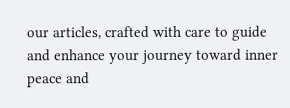our articles, crafted with care to guide and enhance your journey toward inner peace and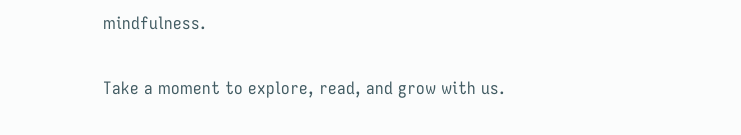mindfulness.

Take a moment to explore, read, and grow with us.